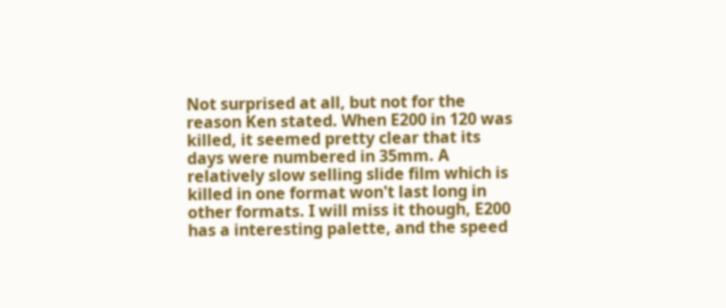Not surprised at all, but not for the reason Ken stated. When E200 in 120 was killed, it seemed pretty clear that its days were numbered in 35mm. A relatively slow selling slide film which is killed in one format won't last long in other formats. I will miss it though, E200 has a interesting palette, and the speed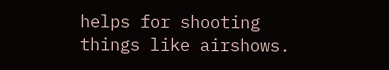helps for shooting things like airshows.